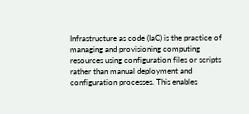Infrastructure as code (IaC) is the practice of managing and provisioning computing resources using configuration files or scripts rather than manual deployment and configuration processes. This enables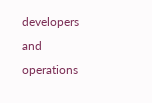developers and operations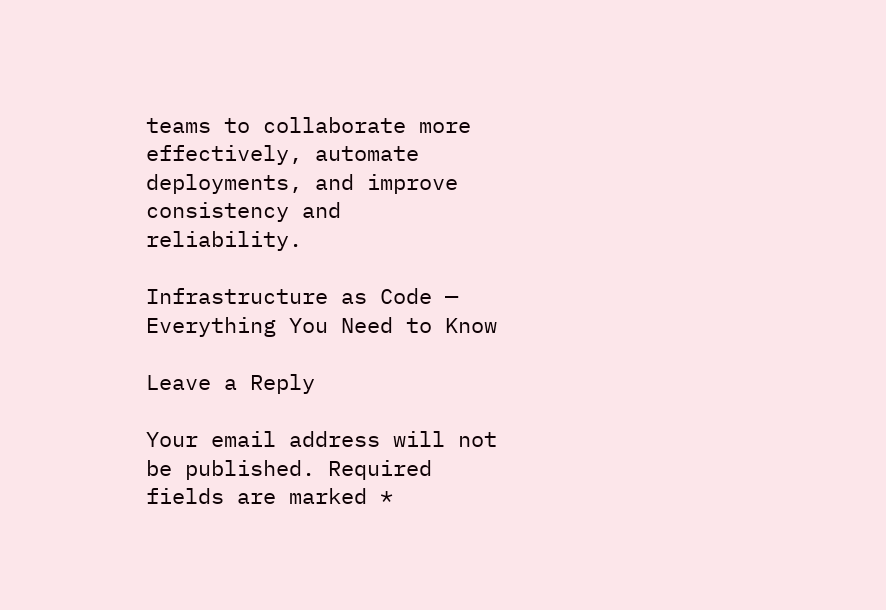teams to collaborate more effectively, automate deployments, and improve consistency and reliability.

Infrastructure as Code — Everything You Need to Know

Leave a Reply

Your email address will not be published. Required fields are marked *